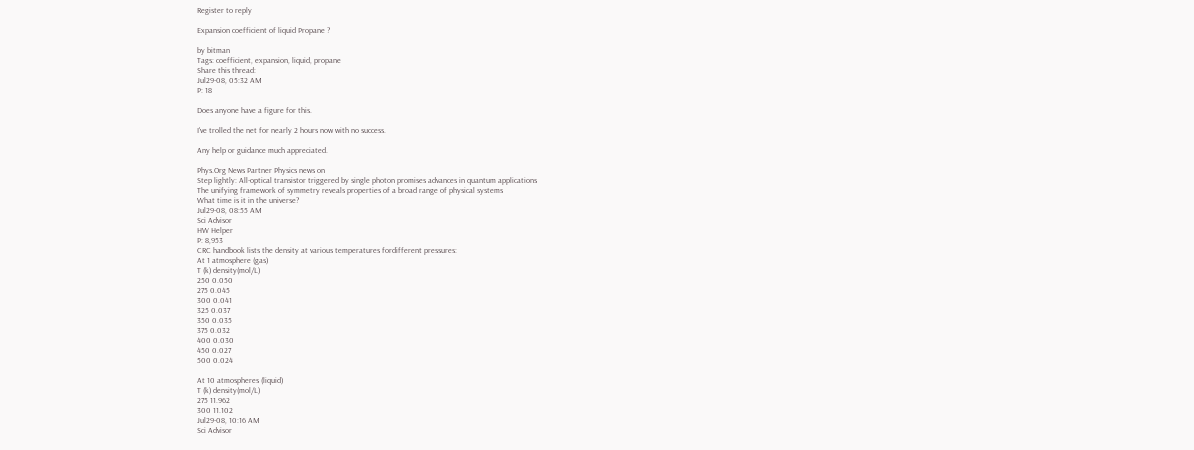Register to reply

Expansion coefficient of liquid Propane ?

by bitman
Tags: coefficient, expansion, liquid, propane
Share this thread:
Jul29-08, 05:32 AM
P: 18

Does anyone have a figure for this.

I've trolled the net for nearly 2 hours now with no success.

Any help or guidance much appreciated.

Phys.Org News Partner Physics news on
Step lightly: All-optical transistor triggered by single photon promises advances in quantum applications
The unifying framework of symmetry reveals properties of a broad range of physical systems
What time is it in the universe?
Jul29-08, 08:55 AM
Sci Advisor
HW Helper
P: 8,953
CRC handbook lists the density at various temperatures fordifferent pressures:
At 1 atmosphere (gas)
T (k) density(mol/L)
250 0.050
275 0.045
300 0.041
325 0.037
350 0.035
375 0.032
400 0.030
450 0.027
500 0.024

At 10 atmospheres (liquid)
T (k) density(mol/L)
275 11.962
300 11.102
Jul29-08, 10:16 AM
Sci Advisor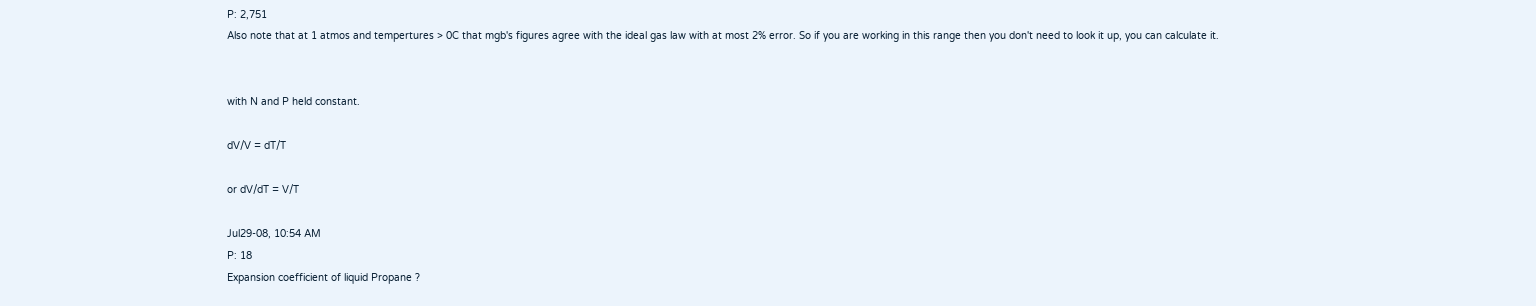P: 2,751
Also note that at 1 atmos and tempertures > 0C that mgb's figures agree with the ideal gas law with at most 2% error. So if you are working in this range then you don't need to look it up, you can calculate it.


with N and P held constant.

dV/V = dT/T

or dV/dT = V/T

Jul29-08, 10:54 AM
P: 18
Expansion coefficient of liquid Propane ?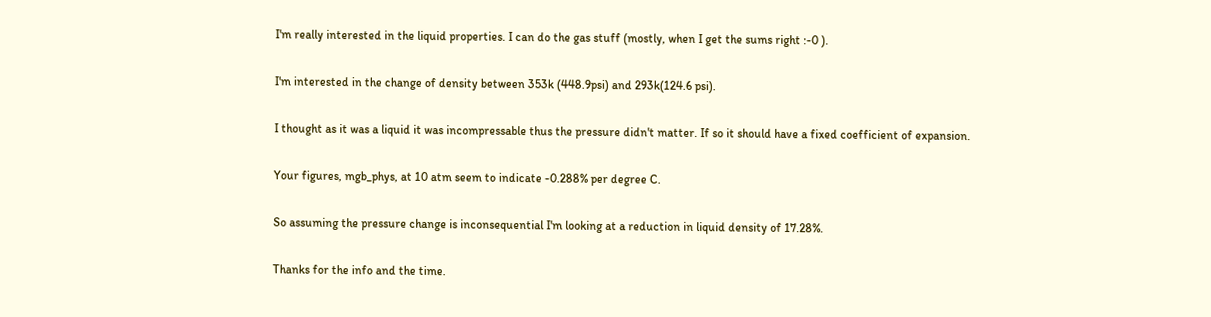I'm really interested in the liquid properties. I can do the gas stuff (mostly, when I get the sums right :-0 ).

I'm interested in the change of density between 353k (448.9psi) and 293k(124.6 psi).

I thought as it was a liquid it was incompressable thus the pressure didn't matter. If so it should have a fixed coefficient of expansion.

Your figures, mgb_phys, at 10 atm seem to indicate -0.288% per degree C.

So assuming the pressure change is inconsequential I'm looking at a reduction in liquid density of 17.28%.

Thanks for the info and the time.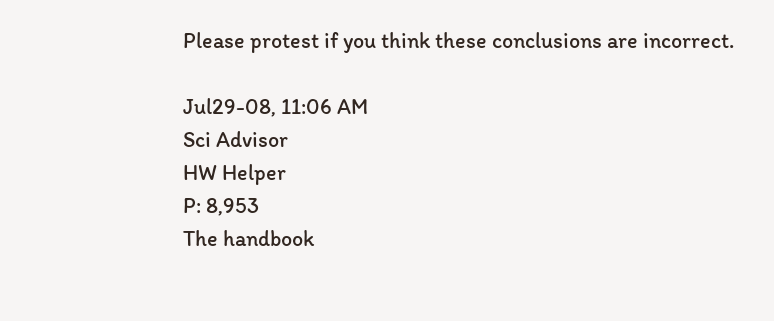Please protest if you think these conclusions are incorrect.

Jul29-08, 11:06 AM
Sci Advisor
HW Helper
P: 8,953
The handbook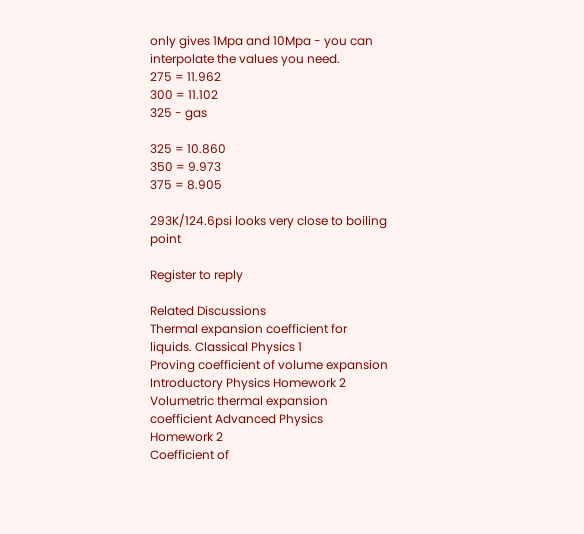only gives 1Mpa and 10Mpa - you can interpolate the values you need.
275 = 11.962
300 = 11.102
325 - gas

325 = 10.860
350 = 9.973
375 = 8.905

293K/124.6psi looks very close to boiling point

Register to reply

Related Discussions
Thermal expansion coefficient for liquids. Classical Physics 1
Proving coefficient of volume expansion Introductory Physics Homework 2
Volumetric thermal expansion coefficient Advanced Physics Homework 2
Coefficient of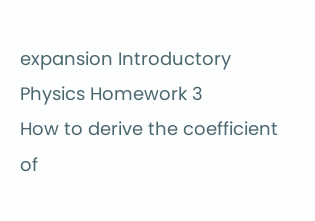expansion Introductory Physics Homework 3
How to derive the coefficient of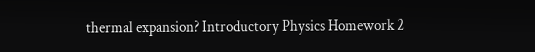thermal expansion? Introductory Physics Homework 2